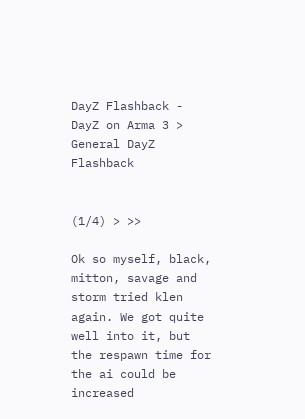DayZ Flashback - DayZ on Arma 3 > General DayZ Flashback


(1/4) > >>

Ok so myself, black, mitton, savage and storm tried klen again. We got quite well into it, but the respawn time for the ai could be increased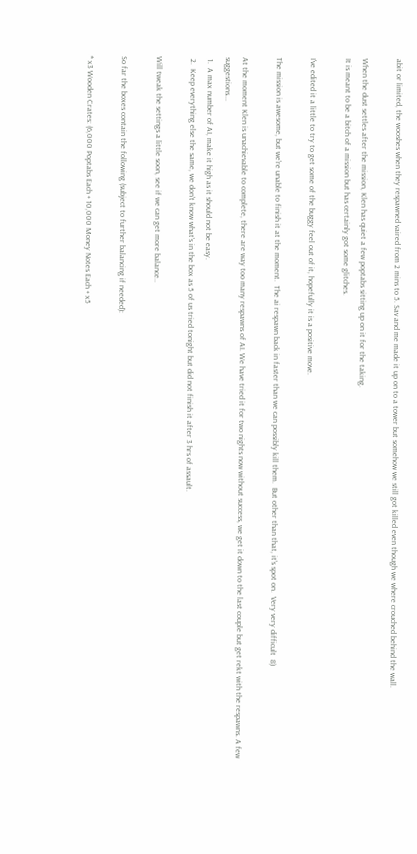abit or limited, the wooshes when they respawned vaired from 2 mins to 5. Sav and me made it up on to a tower but somehow we still got killed even though we where crouched behind the wall.

When the dust settles after the mission, Klen has quiet a few poptabs sitting up on it for the taking.
It is meant to be a bitch of a mission but has certainly got some glitches.

I've edited it a little to try to get some of the buggy feel out of it, hopefully it is a positive move.

The mission is awesome, but we're unable to finish it at the moment.  The ai respawn back in faster than we can possibly kill them.  But other than that, it's spot on.  Very very difficult  8)

At the moment Klen is unachievable to complete, there are way too many respawns of AI. We have tried it for two nights now without success, we get it down to the last couple but get rekt with the respawns. A few suggestions...
 1.  A max number of AI, make it high as it should not be easy.
 2.  Keep everything else the same, we don't know what's in the box as 5 of us tried tonight but did not finish it after 3 hrs of assault.

Will tweak the settings a little soon, see if we can get more balance..

So far the boxes contain the following (subject to further balancing if needed):

* x3 Wooden Crates: (6,000 Poptabs Each + 10,000 Money Notes Each + x5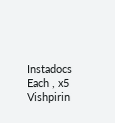Instadocs Each , x5 Vishpirin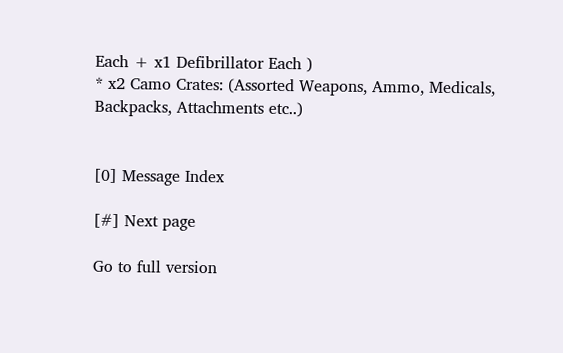Each + x1 Defibrillator Each )
* x2 Camo Crates: (Assorted Weapons, Ammo, Medicals, Backpacks, Attachments etc..)


[0] Message Index

[#] Next page

Go to full version